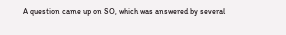A question came up on SO, which was answered by several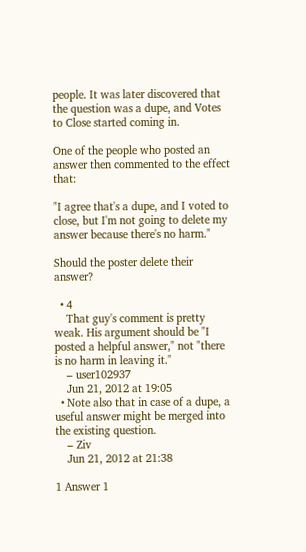people. It was later discovered that the question was a dupe, and Votes to Close started coming in.

One of the people who posted an answer then commented to the effect that:

"I agree that's a dupe, and I voted to close, but I'm not going to delete my answer because there's no harm."

Should the poster delete their answer?

  • 4
    That guy's comment is pretty weak. His argument should be "I posted a helpful answer," not "there is no harm in leaving it."
    – user102937
    Jun 21, 2012 at 19:05
  • Note also that in case of a dupe, a useful answer might be merged into the existing question.
    – Ziv
    Jun 21, 2012 at 21:38

1 Answer 1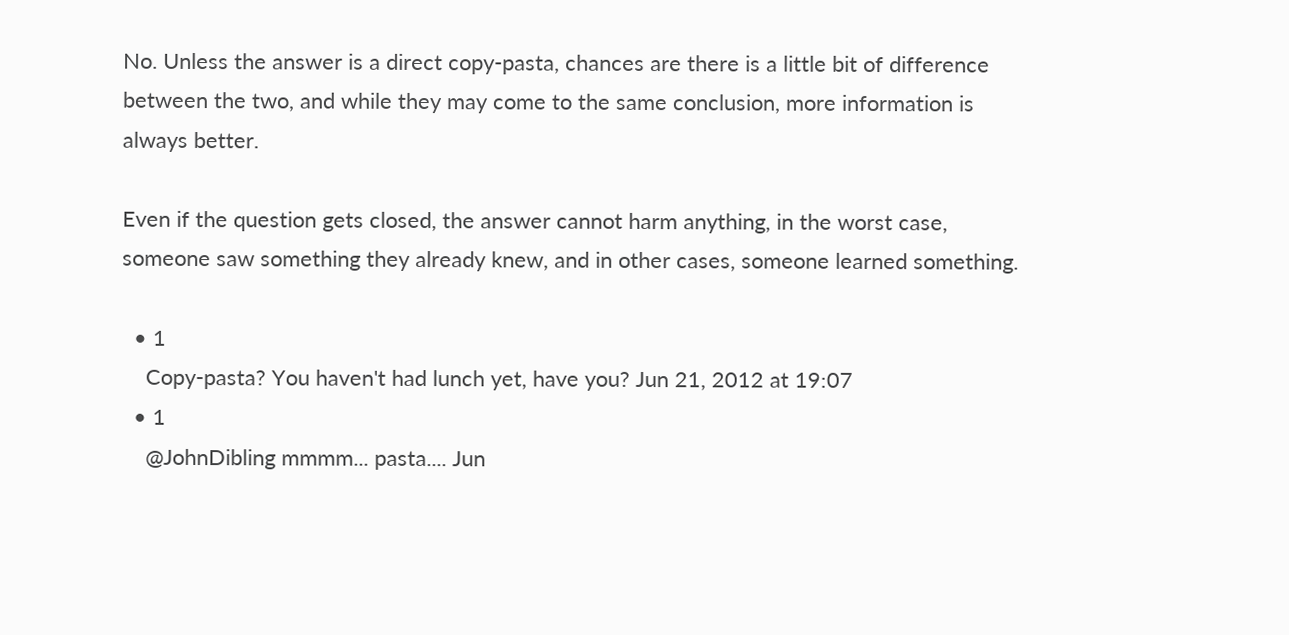No. Unless the answer is a direct copy-pasta, chances are there is a little bit of difference between the two, and while they may come to the same conclusion, more information is always better.

Even if the question gets closed, the answer cannot harm anything, in the worst case, someone saw something they already knew, and in other cases, someone learned something.

  • 1
    Copy-pasta? You haven't had lunch yet, have you? Jun 21, 2012 at 19:07
  • 1
    @JohnDibling mmmm... pasta.... Jun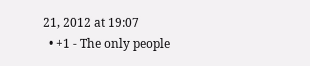21, 2012 at 19:07
  • +1 - The only people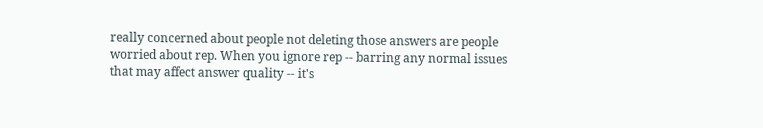really concerned about people not deleting those answers are people worried about rep. When you ignore rep -- barring any normal issues that may affect answer quality -- it's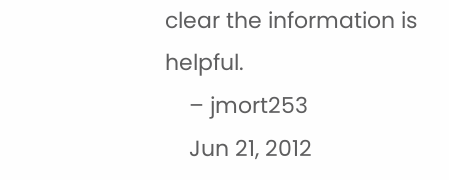clear the information is helpful.
    – jmort253
    Jun 21, 2012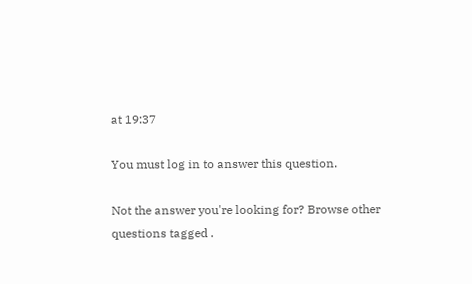at 19:37

You must log in to answer this question.

Not the answer you're looking for? Browse other questions tagged .